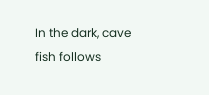In the dark, cave fish follows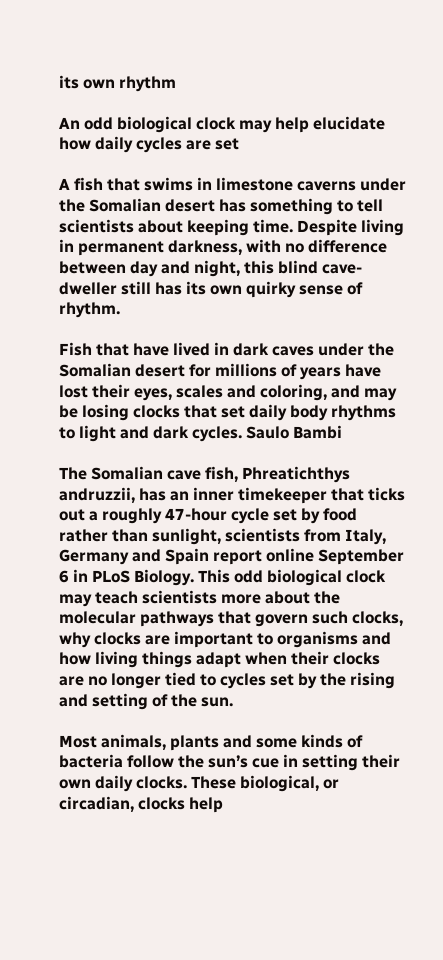its own rhythm

An odd biological clock may help elucidate how daily cycles are set

A fish that swims in limestone caverns under the Somalian desert has something to tell scientists about keeping time. Despite living in permanent darkness, with no difference between day and night, this blind cave-dweller still has its own quirky sense of rhythm.

Fish that have lived in dark caves under the Somalian desert for millions of years have lost their eyes, scales and coloring, and may be losing clocks that set daily body rhythms to light and dark cycles. Saulo Bambi

The Somalian cave fish, Phreatichthys andruzzii, has an inner timekeeper that ticks out a roughly 47-hour cycle set by food rather than sunlight, scientists from Italy, Germany and Spain report online September 6 in PLoS Biology. This odd biological clock may teach scientists more about the molecular pathways that govern such clocks, why clocks are important to organisms and how living things adapt when their clocks are no longer tied to cycles set by the rising and setting of the sun.

Most animals, plants and some kinds of bacteria follow the sun’s cue in setting their own daily clocks. These biological, or circadian, clocks help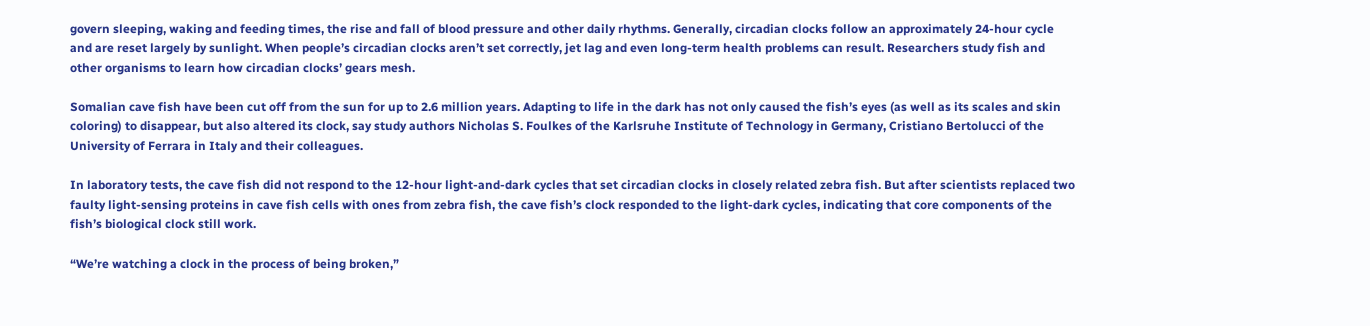govern sleeping, waking and feeding times, the rise and fall of blood pressure and other daily rhythms. Generally, circadian clocks follow an approximately 24-hour cycle and are reset largely by sunlight. When people’s circadian clocks aren’t set correctly, jet lag and even long-term health problems can result. Researchers study fish and other organisms to learn how circadian clocks’ gears mesh.

Somalian cave fish have been cut off from the sun for up to 2.6 million years. Adapting to life in the dark has not only caused the fish’s eyes (as well as its scales and skin coloring) to disappear, but also altered its clock, say study authors Nicholas S. Foulkes of the Karlsruhe Institute of Technology in Germany, Cristiano Bertolucci of the University of Ferrara in Italy and their colleagues.

In laboratory tests, the cave fish did not respond to the 12-hour light-and-dark cycles that set circadian clocks in closely related zebra fish. But after scientists replaced two faulty light-sensing proteins in cave fish cells with ones from zebra fish, the cave fish’s clock responded to the light-dark cycles, indicating that core components of the fish’s biological clock still work.

“We’re watching a clock in the process of being broken,”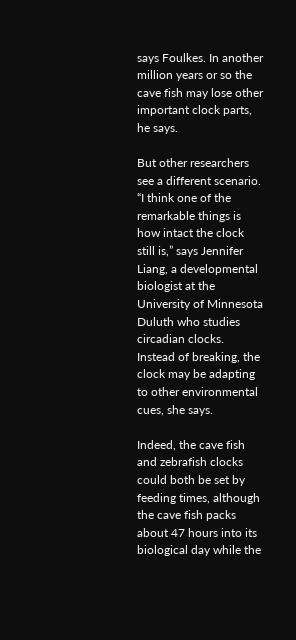says Foulkes. In another million years or so the cave fish may lose other important clock parts, he says.

But other researchers see a different scenario. “I think one of the remarkable things is how intact the clock still is,” says Jennifer Liang, a developmental biologist at the University of Minnesota Duluth who studies circadian clocks. Instead of breaking, the clock may be adapting to other environmental cues, she says.

Indeed, the cave fish and zebrafish clocks could both be set by feeding times, although the cave fish packs about 47 hours into its biological day while the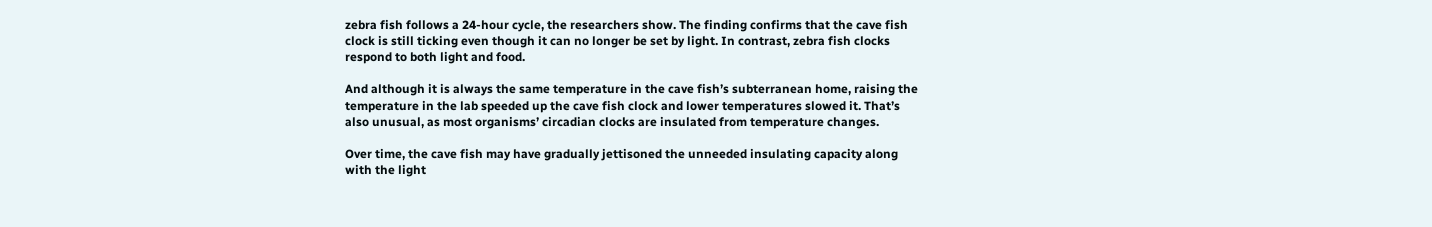zebra fish follows a 24-hour cycle, the researchers show. The finding confirms that the cave fish clock is still ticking even though it can no longer be set by light. In contrast, zebra fish clocks respond to both light and food.

And although it is always the same temperature in the cave fish’s subterranean home, raising the temperature in the lab speeded up the cave fish clock and lower temperatures slowed it. That’s also unusual, as most organisms’ circadian clocks are insulated from temperature changes.

Over time, the cave fish may have gradually jettisoned the unneeded insulating capacity along with the light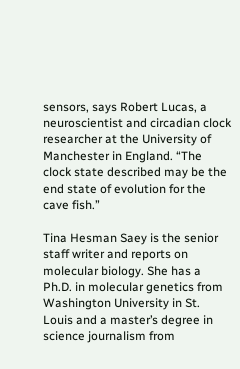sensors, says Robert Lucas, a neuroscientist and circadian clock researcher at the University of Manchester in England. “The clock state described may be the end state of evolution for the cave fish.”

Tina Hesman Saey is the senior staff writer and reports on molecular biology. She has a Ph.D. in molecular genetics from Washington University in St. Louis and a master’s degree in science journalism from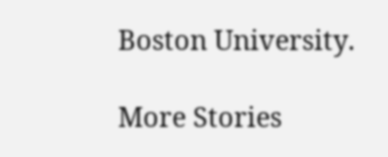Boston University.

More Stories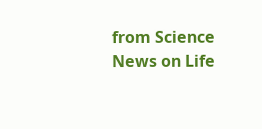from Science News on Life